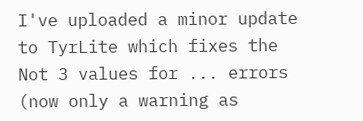I've uploaded a minor update to TyrLite which fixes the Not 3 values for ... errors (now only a warning as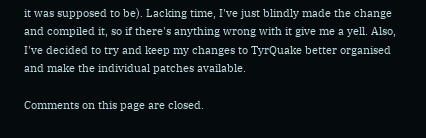it was supposed to be). Lacking time, I've just blindly made the change and compiled it, so if there's anything wrong with it give me a yell. Also, I've decided to try and keep my changes to TyrQuake better organised and make the individual patches available.

Comments on this page are closed.